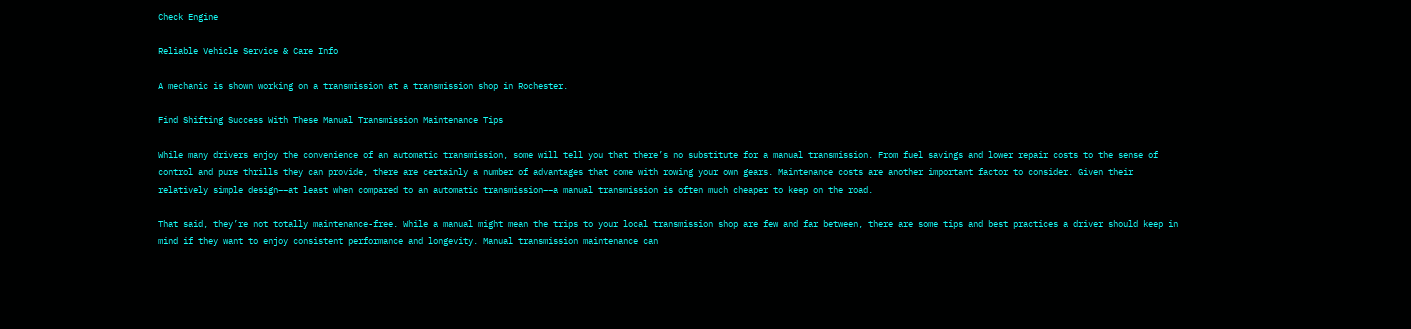Check Engine

Reliable Vehicle Service & Care Info

A mechanic is shown working on a transmission at a transmission shop in Rochester.

Find Shifting Success With These Manual Transmission Maintenance Tips

While many drivers enjoy the convenience of an automatic transmission, some will tell you that there’s no substitute for a manual transmission. From fuel savings and lower repair costs to the sense of control and pure thrills they can provide, there are certainly a number of advantages that come with rowing your own gears. Maintenance costs are another important factor to consider. Given their relatively simple design––at least when compared to an automatic transmission––a manual transmission is often much cheaper to keep on the road.

That said, they’re not totally maintenance-free. While a manual might mean the trips to your local transmission shop are few and far between, there are some tips and best practices a driver should keep in mind if they want to enjoy consistent performance and longevity. Manual transmission maintenance can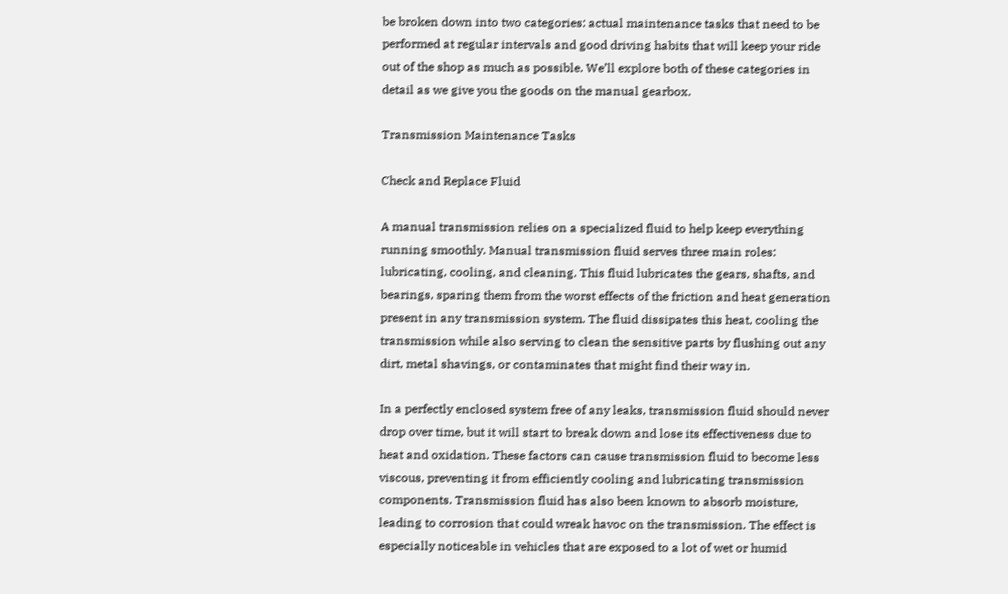be broken down into two categories: actual maintenance tasks that need to be performed at regular intervals and good driving habits that will keep your ride out of the shop as much as possible. We’ll explore both of these categories in detail as we give you the goods on the manual gearbox.

Transmission Maintenance Tasks

Check and Replace Fluid

A manual transmission relies on a specialized fluid to help keep everything running smoothly. Manual transmission fluid serves three main roles: lubricating, cooling, and cleaning. This fluid lubricates the gears, shafts, and bearings, sparing them from the worst effects of the friction and heat generation present in any transmission system. The fluid dissipates this heat, cooling the transmission while also serving to clean the sensitive parts by flushing out any dirt, metal shavings, or contaminates that might find their way in.

In a perfectly enclosed system free of any leaks, transmission fluid should never drop over time, but it will start to break down and lose its effectiveness due to heat and oxidation. These factors can cause transmission fluid to become less viscous, preventing it from efficiently cooling and lubricating transmission components. Transmission fluid has also been known to absorb moisture, leading to corrosion that could wreak havoc on the transmission. The effect is especially noticeable in vehicles that are exposed to a lot of wet or humid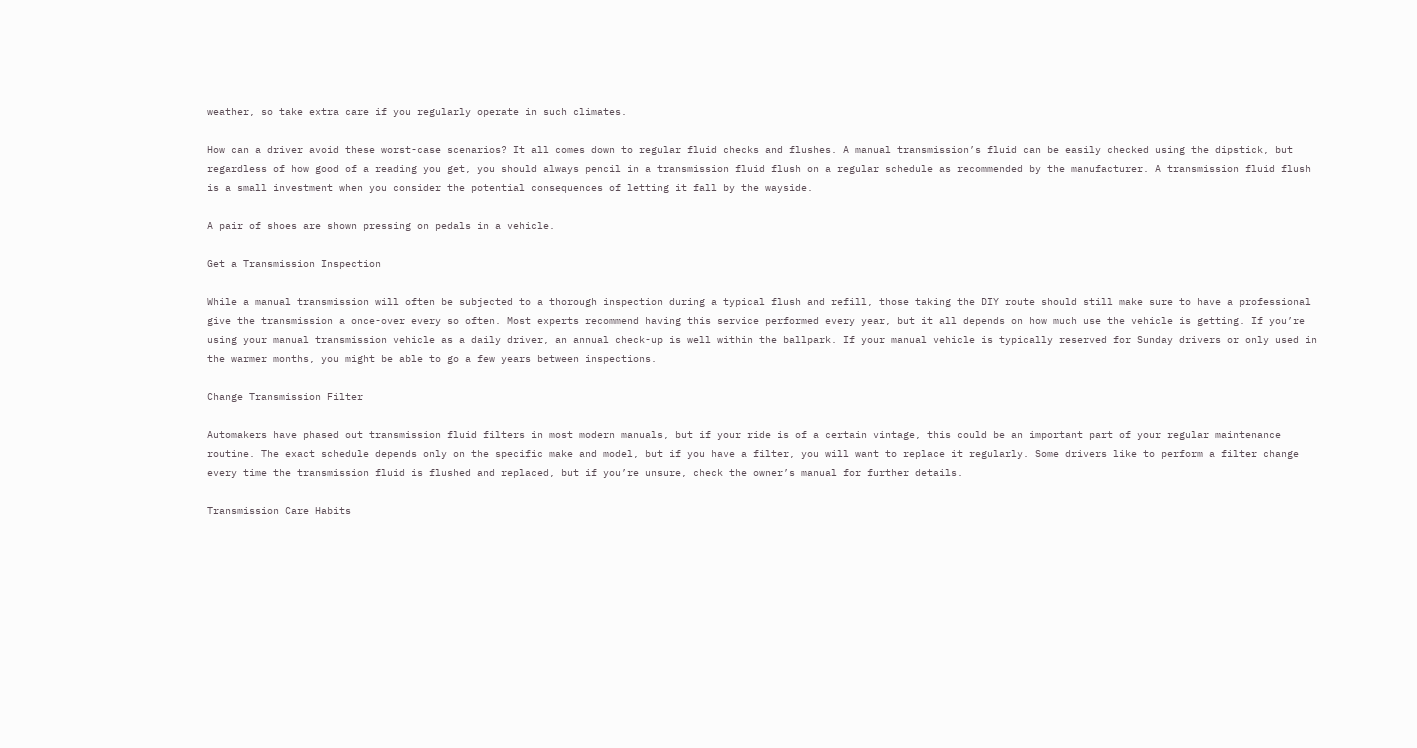weather, so take extra care if you regularly operate in such climates.

How can a driver avoid these worst-case scenarios? It all comes down to regular fluid checks and flushes. A manual transmission’s fluid can be easily checked using the dipstick, but regardless of how good of a reading you get, you should always pencil in a transmission fluid flush on a regular schedule as recommended by the manufacturer. A transmission fluid flush is a small investment when you consider the potential consequences of letting it fall by the wayside.

A pair of shoes are shown pressing on pedals in a vehicle.

Get a Transmission Inspection

While a manual transmission will often be subjected to a thorough inspection during a typical flush and refill, those taking the DIY route should still make sure to have a professional give the transmission a once-over every so often. Most experts recommend having this service performed every year, but it all depends on how much use the vehicle is getting. If you’re using your manual transmission vehicle as a daily driver, an annual check-up is well within the ballpark. If your manual vehicle is typically reserved for Sunday drivers or only used in the warmer months, you might be able to go a few years between inspections.

Change Transmission Filter

Automakers have phased out transmission fluid filters in most modern manuals, but if your ride is of a certain vintage, this could be an important part of your regular maintenance routine. The exact schedule depends only on the specific make and model, but if you have a filter, you will want to replace it regularly. Some drivers like to perform a filter change every time the transmission fluid is flushed and replaced, but if you’re unsure, check the owner’s manual for further details.

Transmission Care Habits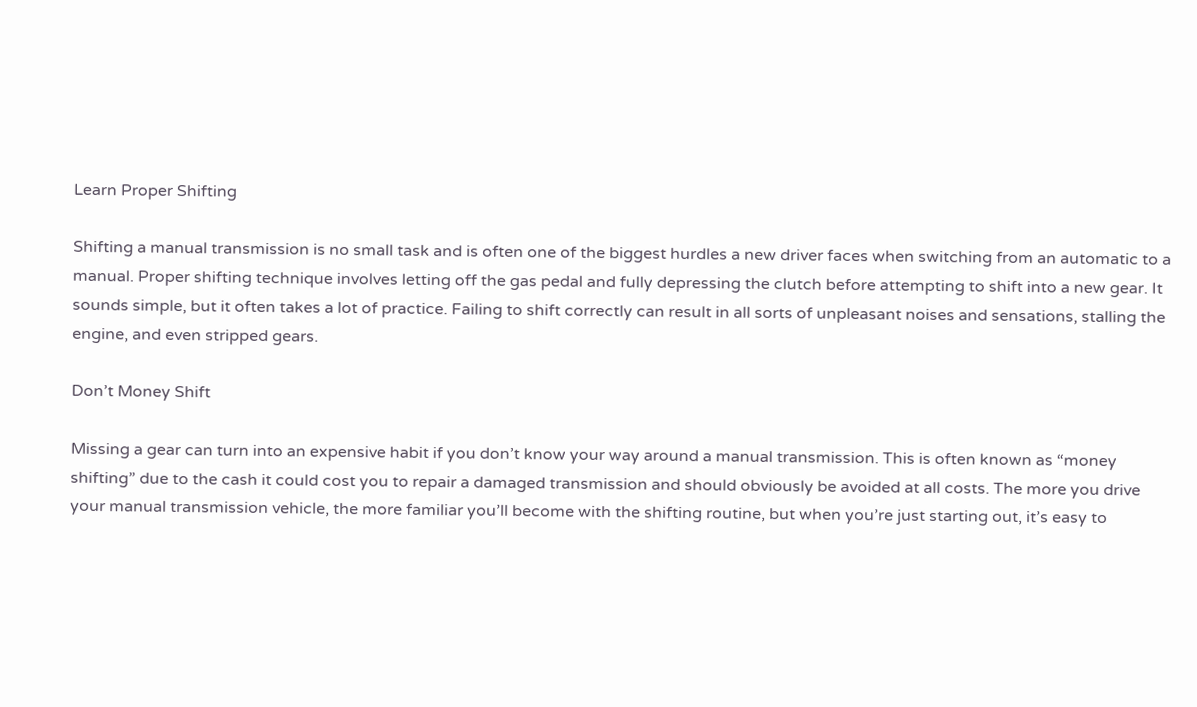Learn Proper Shifting

Shifting a manual transmission is no small task and is often one of the biggest hurdles a new driver faces when switching from an automatic to a manual. Proper shifting technique involves letting off the gas pedal and fully depressing the clutch before attempting to shift into a new gear. It sounds simple, but it often takes a lot of practice. Failing to shift correctly can result in all sorts of unpleasant noises and sensations, stalling the engine, and even stripped gears.

Don’t Money Shift

Missing a gear can turn into an expensive habit if you don’t know your way around a manual transmission. This is often known as “money shifting” due to the cash it could cost you to repair a damaged transmission and should obviously be avoided at all costs. The more you drive your manual transmission vehicle, the more familiar you’ll become with the shifting routine, but when you’re just starting out, it’s easy to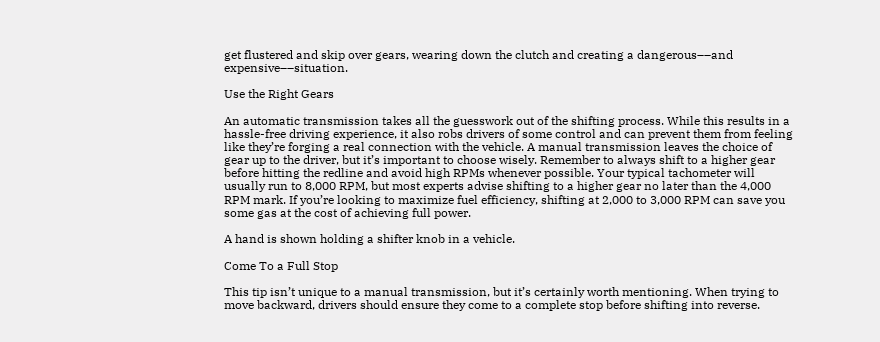get flustered and skip over gears, wearing down the clutch and creating a dangerous––and expensive––situation.

Use the Right Gears

An automatic transmission takes all the guesswork out of the shifting process. While this results in a hassle-free driving experience, it also robs drivers of some control and can prevent them from feeling like they’re forging a real connection with the vehicle. A manual transmission leaves the choice of gear up to the driver, but it’s important to choose wisely. Remember to always shift to a higher gear before hitting the redline and avoid high RPMs whenever possible. Your typical tachometer will usually run to 8,000 RPM, but most experts advise shifting to a higher gear no later than the 4,000 RPM mark. If you’re looking to maximize fuel efficiency, shifting at 2,000 to 3,000 RPM can save you some gas at the cost of achieving full power.

A hand is shown holding a shifter knob in a vehicle.

Come To a Full Stop

This tip isn’t unique to a manual transmission, but it’s certainly worth mentioning. When trying to move backward, drivers should ensure they come to a complete stop before shifting into reverse.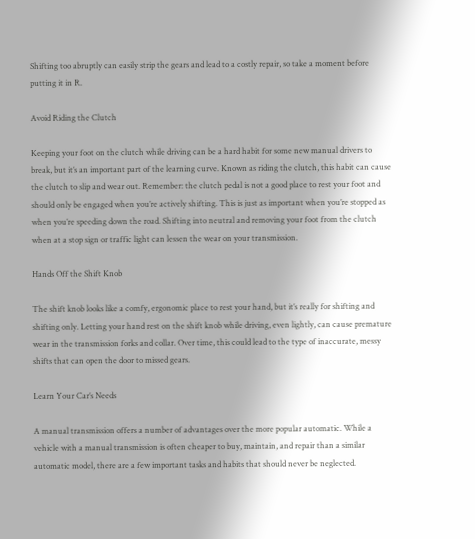Shifting too abruptly can easily strip the gears and lead to a costly repair, so take a moment before putting it in R.

Avoid Riding the Clutch

Keeping your foot on the clutch while driving can be a hard habit for some new manual drivers to break, but it’s an important part of the learning curve. Known as riding the clutch, this habit can cause the clutch to slip and wear out. Remember: the clutch pedal is not a good place to rest your foot and should only be engaged when you’re actively shifting. This is just as important when you’re stopped as when you’re speeding down the road. Shifting into neutral and removing your foot from the clutch when at a stop sign or traffic light can lessen the wear on your transmission.

Hands Off the Shift Knob

The shift knob looks like a comfy, ergonomic place to rest your hand, but it’s really for shifting and shifting only. Letting your hand rest on the shift knob while driving, even lightly, can cause premature wear in the transmission forks and collar. Over time, this could lead to the type of inaccurate, messy shifts that can open the door to missed gears.

Learn Your Car’s Needs

A manual transmission offers a number of advantages over the more popular automatic. While a vehicle with a manual transmission is often cheaper to buy, maintain, and repair than a similar automatic model, there are a few important tasks and habits that should never be neglected.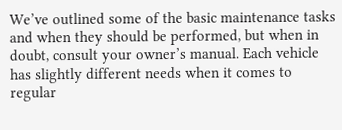We’ve outlined some of the basic maintenance tasks and when they should be performed, but when in doubt, consult your owner’s manual. Each vehicle has slightly different needs when it comes to regular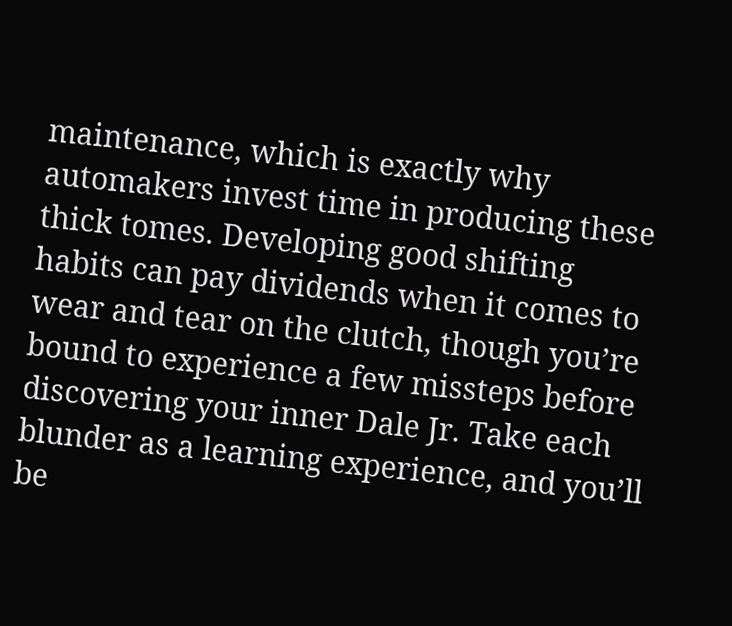maintenance, which is exactly why automakers invest time in producing these thick tomes. Developing good shifting habits can pay dividends when it comes to wear and tear on the clutch, though you’re bound to experience a few missteps before discovering your inner Dale Jr. Take each blunder as a learning experience, and you’ll be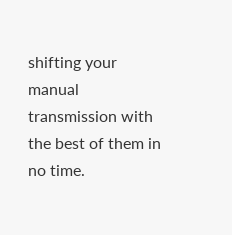shifting your manual transmission with the best of them in no time.